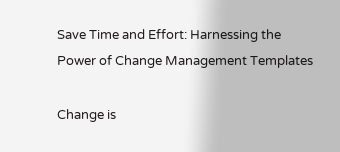Save Time and Effort: Harnessing the Power of Change Management Templates

Change is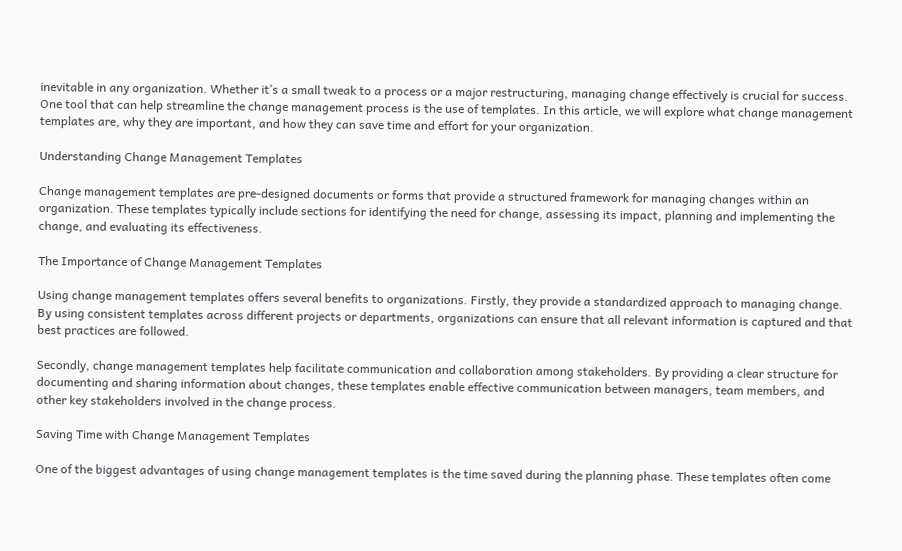inevitable in any organization. Whether it’s a small tweak to a process or a major restructuring, managing change effectively is crucial for success. One tool that can help streamline the change management process is the use of templates. In this article, we will explore what change management templates are, why they are important, and how they can save time and effort for your organization.

Understanding Change Management Templates

Change management templates are pre-designed documents or forms that provide a structured framework for managing changes within an organization. These templates typically include sections for identifying the need for change, assessing its impact, planning and implementing the change, and evaluating its effectiveness.

The Importance of Change Management Templates

Using change management templates offers several benefits to organizations. Firstly, they provide a standardized approach to managing change. By using consistent templates across different projects or departments, organizations can ensure that all relevant information is captured and that best practices are followed.

Secondly, change management templates help facilitate communication and collaboration among stakeholders. By providing a clear structure for documenting and sharing information about changes, these templates enable effective communication between managers, team members, and other key stakeholders involved in the change process.

Saving Time with Change Management Templates

One of the biggest advantages of using change management templates is the time saved during the planning phase. These templates often come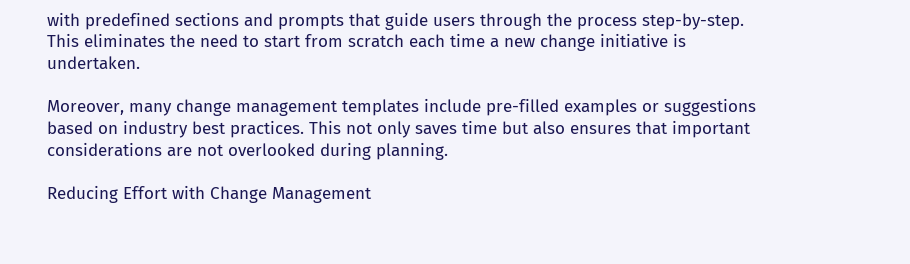with predefined sections and prompts that guide users through the process step-by-step. This eliminates the need to start from scratch each time a new change initiative is undertaken.

Moreover, many change management templates include pre-filled examples or suggestions based on industry best practices. This not only saves time but also ensures that important considerations are not overlooked during planning.

Reducing Effort with Change Management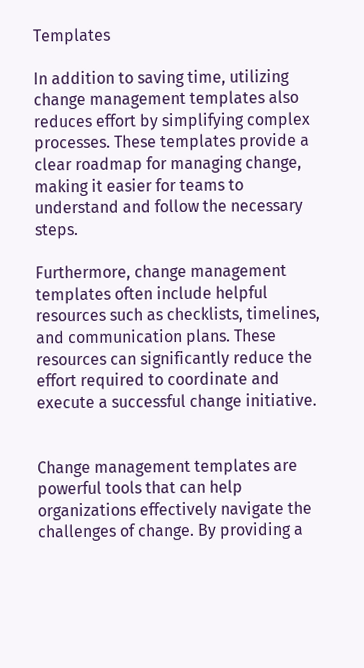Templates

In addition to saving time, utilizing change management templates also reduces effort by simplifying complex processes. These templates provide a clear roadmap for managing change, making it easier for teams to understand and follow the necessary steps.

Furthermore, change management templates often include helpful resources such as checklists, timelines, and communication plans. These resources can significantly reduce the effort required to coordinate and execute a successful change initiative.


Change management templates are powerful tools that can help organizations effectively navigate the challenges of change. By providing a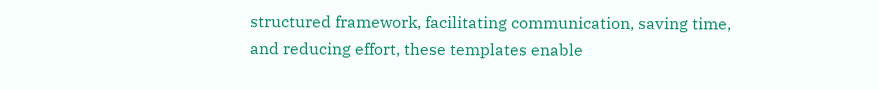structured framework, facilitating communication, saving time, and reducing effort, these templates enable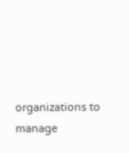organizations to manage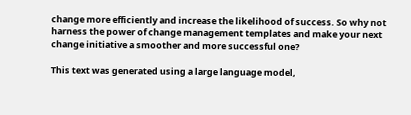change more efficiently and increase the likelihood of success. So why not harness the power of change management templates and make your next change initiative a smoother and more successful one?

This text was generated using a large language model,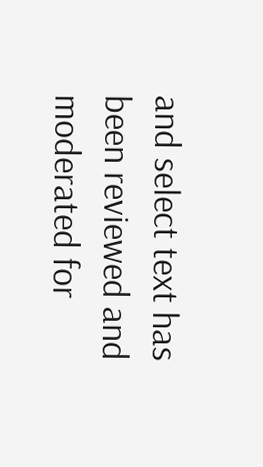and select text has been reviewed and moderated for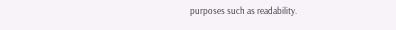purposes such as readability.